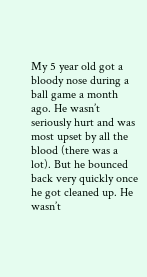My 5 year old got a bloody nose during a ball game a month ago. He wasn’t seriously hurt and was most upset by all the blood (there was a lot). But he bounced back very quickly once he got cleaned up. He wasn’t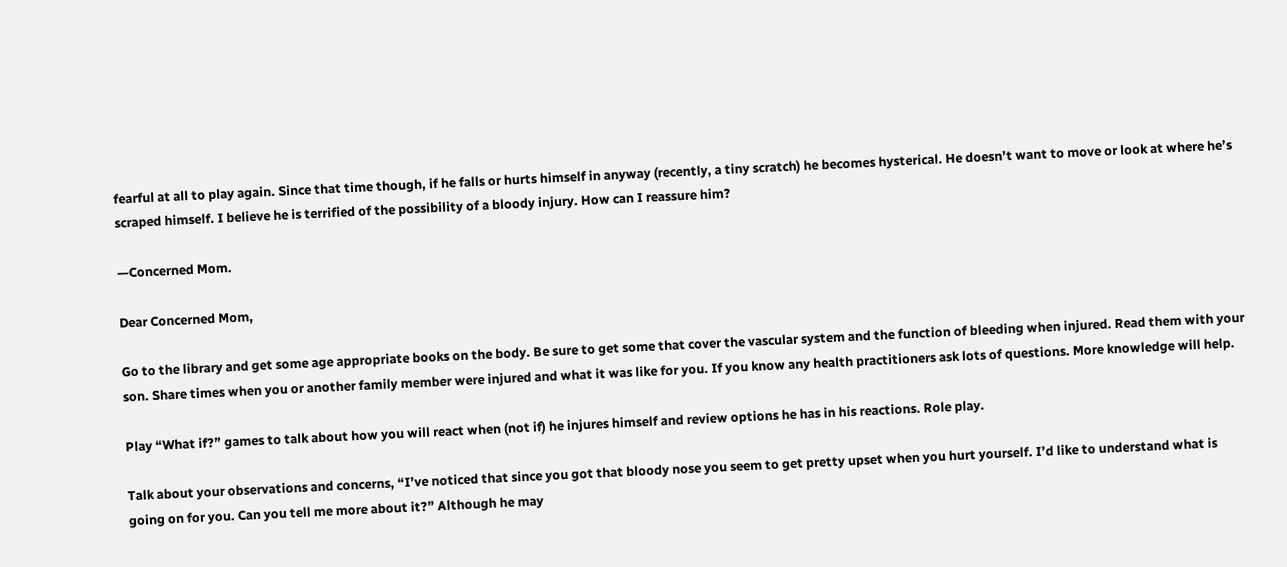fearful at all to play again. Since that time though, if he falls or hurts himself in anyway (recently, a tiny scratch) he becomes hysterical. He doesn’t want to move or look at where he’s scraped himself. I believe he is terrified of the possibility of a bloody injury. How can I reassure him?

—Concerned Mom.

Dear Concerned Mom,

Go to the library and get some age appropriate books on the body. Be sure to get some that cover the vascular system and the function of bleeding when injured. Read them with your son. Share times when you or another family member were injured and what it was like for you. If you know any health practitioners ask lots of questions. More knowledge will help.

Play “What if?” games to talk about how you will react when (not if) he injures himself and review options he has in his reactions. Role play.

Talk about your observations and concerns, “I’ve noticed that since you got that bloody nose you seem to get pretty upset when you hurt yourself. I’d like to understand what is going on for you. Can you tell me more about it?” Although he may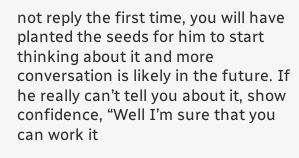not reply the first time, you will have planted the seeds for him to start thinking about it and more conversation is likely in the future. If he really can’t tell you about it, show confidence, “Well I’m sure that you can work it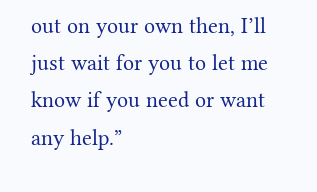out on your own then, I’ll just wait for you to let me know if you need or want any help.”